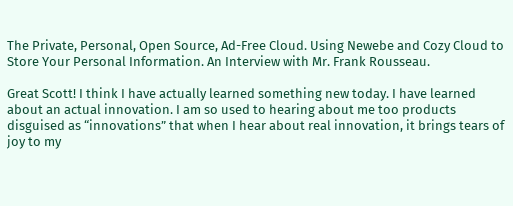The Private, Personal, Open Source, Ad-Free Cloud. Using Newebe and Cozy Cloud to Store Your Personal Information. An Interview with Mr. Frank Rousseau.

Great Scott! I think I have actually learned something new today. I have learned about an actual innovation. I am so used to hearing about me too products disguised as “innovations” that when I hear about real innovation, it brings tears of joy to my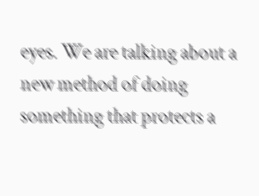eyes. We are talking about a new method of doing something that protects a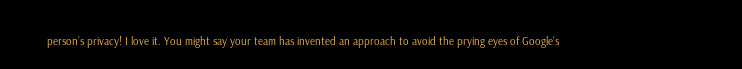person’s privacy! I love it. You might say your team has invented an approach to avoid the prying eyes of Google’s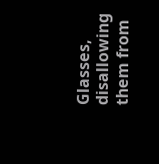Glasses, disallowing them from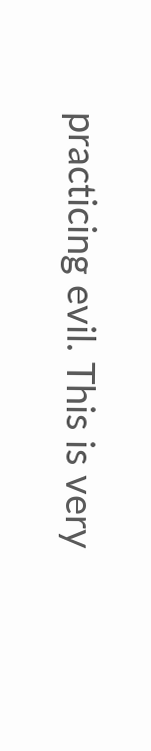practicing evil. This is very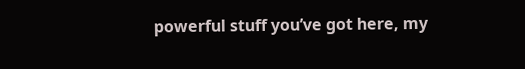powerful stuff you’ve got here, my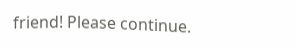friend! Please continue.